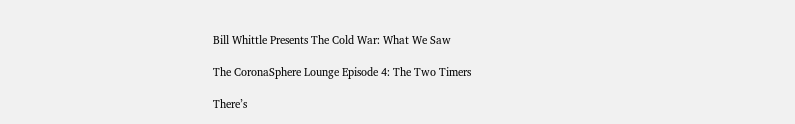Bill Whittle Presents The Cold War: What We Saw

The CoronaSphere Lounge Episode 4: The Two Timers

There’s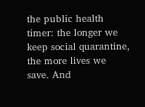the public health timer: the longer we keep social quarantine, the more lives we save. And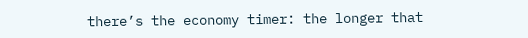there’s the economy timer: the longer that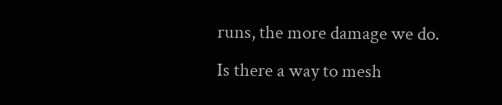runs, the more damage we do. Is there a way to mesh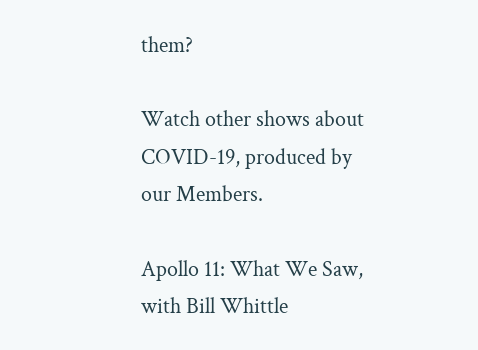them?

Watch other shows about COVID-19, produced by our Members.

Apollo 11: What We Saw, with Bill Whittle